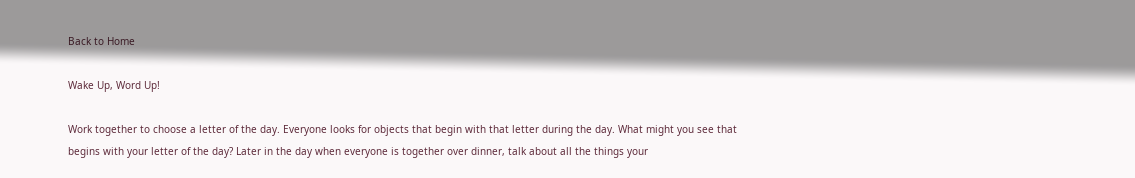Back to Home

Wake Up, Word Up!

Work together to choose a letter of the day. Everyone looks for objects that begin with that letter during the day. What might you see that begins with your letter of the day? Later in the day when everyone is together over dinner, talk about all the things your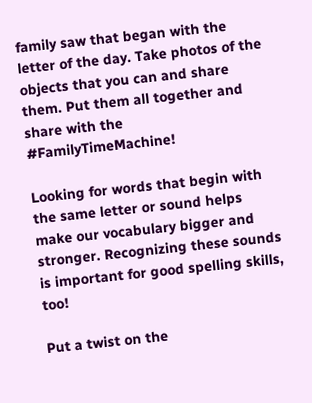family saw that began with the letter of the day. Take photos of the objects that you can and share them. Put them all together and share with the #FamilyTimeMachine!

Looking for words that begin with the same letter or sound helps make our vocabulary bigger and stronger. Recognizing these sounds is important for good spelling skills, too!

Put a twist on the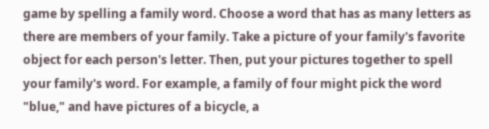game by spelling a family word. Choose a word that has as many letters as there are members of your family. Take a picture of your family's favorite object for each person's letter. Then, put your pictures together to spell your family's word. For example, a family of four might pick the word "blue," and have pictures of a bicycle, a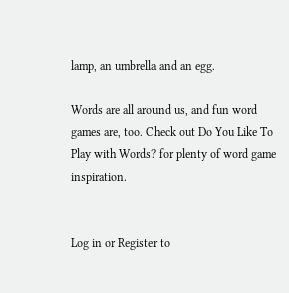lamp, an umbrella and an egg.

Words are all around us, and fun word games are, too. Check out Do You Like To Play with Words? for plenty of word game inspiration.


Log in or Register to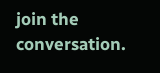join the conversation.